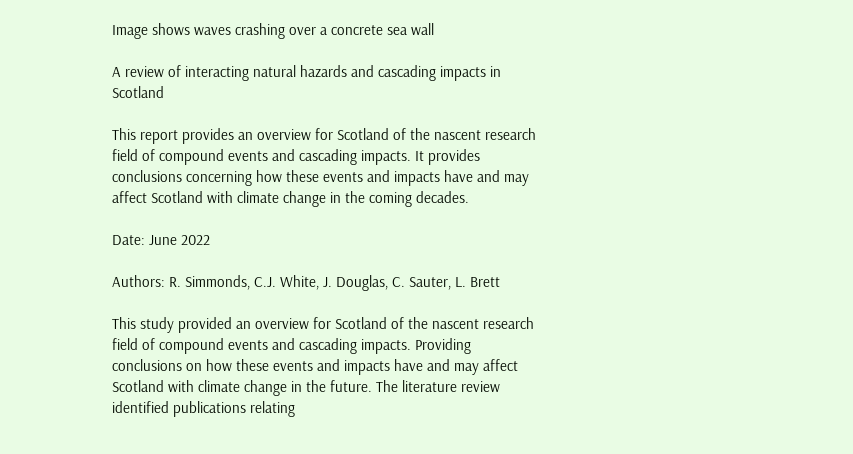Image shows waves crashing over a concrete sea wall

A review of interacting natural hazards and cascading impacts in Scotland

This report provides an overview for Scotland of the nascent research field of compound events and cascading impacts. It provides conclusions concerning how these events and impacts have and may affect Scotland with climate change in the coming decades.

Date: June 2022

Authors: R. Simmonds, C.J. White, J. Douglas, C. Sauter, L. Brett

This study provided an overview for Scotland of the nascent research field of compound events and cascading impacts. Providing conclusions on how these events and impacts have and may affect Scotland with climate change in the future. The literature review identified publications relating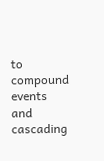to compound events and cascading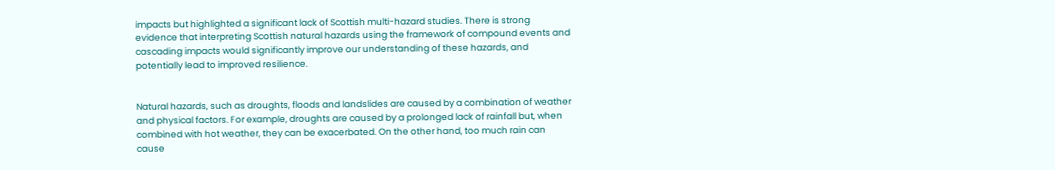impacts but highlighted a significant lack of Scottish multi-hazard studies. There is strong evidence that interpreting Scottish natural hazards using the framework of compound events and cascading impacts would significantly improve our understanding of these hazards, and potentially lead to improved resilience.


Natural hazards, such as droughts, floods and landslides are caused by a combination of weather and physical factors. For example, droughts are caused by a prolonged lack of rainfall but, when combined with hot weather, they can be exacerbated. On the other hand, too much rain can cause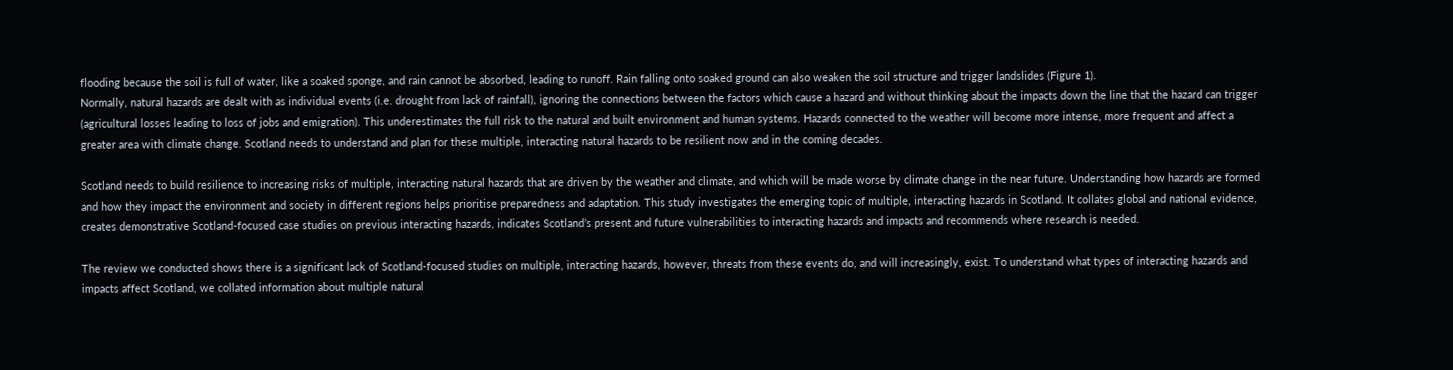flooding because the soil is full of water, like a soaked sponge, and rain cannot be absorbed, leading to runoff. Rain falling onto soaked ground can also weaken the soil structure and trigger landslides (Figure 1).
Normally, natural hazards are dealt with as individual events (i.e. drought from lack of rainfall), ignoring the connections between the factors which cause a hazard and without thinking about the impacts down the line that the hazard can trigger (agricultural losses leading to loss of jobs and emigration). This underestimates the full risk to the natural and built environment and human systems. Hazards connected to the weather will become more intense, more frequent and affect a greater area with climate change. Scotland needs to understand and plan for these multiple, interacting natural hazards to be resilient now and in the coming decades.

Scotland needs to build resilience to increasing risks of multiple, interacting natural hazards that are driven by the weather and climate, and which will be made worse by climate change in the near future. Understanding how hazards are formed and how they impact the environment and society in different regions helps prioritise preparedness and adaptation. This study investigates the emerging topic of multiple, interacting hazards in Scotland. It collates global and national evidence, creates demonstrative Scotland-focused case studies on previous interacting hazards, indicates Scotland’s present and future vulnerabilities to interacting hazards and impacts and recommends where research is needed.

The review we conducted shows there is a significant lack of Scotland-focused studies on multiple, interacting hazards, however, threats from these events do, and will increasingly, exist. To understand what types of interacting hazards and impacts affect Scotland, we collated information about multiple natural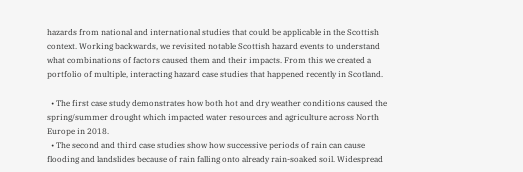hazards from national and international studies that could be applicable in the Scottish context. Working backwards, we revisited notable Scottish hazard events to understand what combinations of factors caused them and their impacts. From this we created a portfolio of multiple, interacting hazard case studies that happened recently in Scotland.

  • The first case study demonstrates how both hot and dry weather conditions caused the spring/summer drought which impacted water resources and agriculture across North Europe in 2018.
  • The second and third case studies show how successive periods of rain can cause flooding and landslides because of rain falling onto already rain-soaked soil. Widespread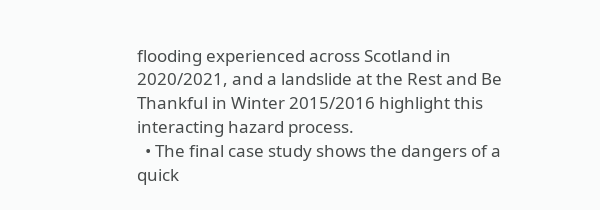flooding experienced across Scotland in 2020/2021, and a landslide at the Rest and Be Thankful in Winter 2015/2016 highlight this interacting hazard process.
  • The final case study shows the dangers of a quick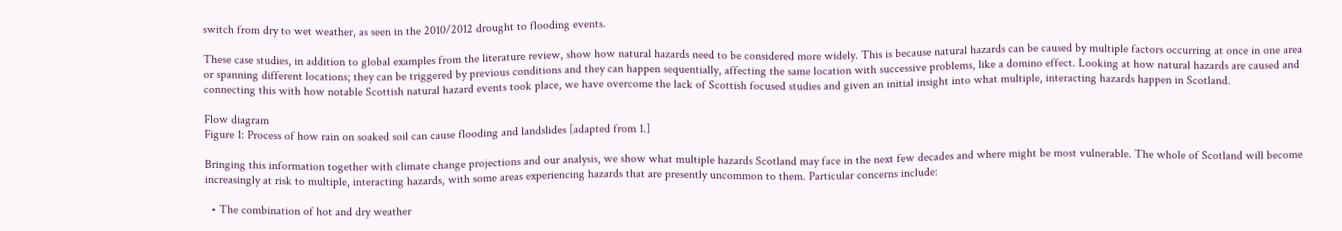switch from dry to wet weather, as seen in the 2010/2012 drought to flooding events.

These case studies, in addition to global examples from the literature review, show how natural hazards need to be considered more widely. This is because natural hazards can be caused by multiple factors occurring at once in one area or spanning different locations; they can be triggered by previous conditions and they can happen sequentially, affecting the same location with successive problems, like a domino effect. Looking at how natural hazards are caused and connecting this with how notable Scottish natural hazard events took place, we have overcome the lack of Scottish focused studies and given an initial insight into what multiple, interacting hazards happen in Scotland.

Flow diagram
Figure 1: Process of how rain on soaked soil can cause flooding and landslides [adapted from 1.]

Bringing this information together with climate change projections and our analysis, we show what multiple hazards Scotland may face in the next few decades and where might be most vulnerable. The whole of Scotland will become increasingly at risk to multiple, interacting hazards, with some areas experiencing hazards that are presently uncommon to them. Particular concerns include:

  • The combination of hot and dry weather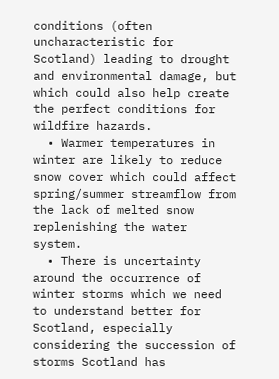conditions (often uncharacteristic for Scotland) leading to drought and environmental damage, but which could also help create the perfect conditions for wildfire hazards.
  • Warmer temperatures in winter are likely to reduce snow cover which could affect spring/summer streamflow from the lack of melted snow replenishing the water system.
  • There is uncertainty around the occurrence of winter storms which we need to understand better for Scotland, especially considering the succession of storms Scotland has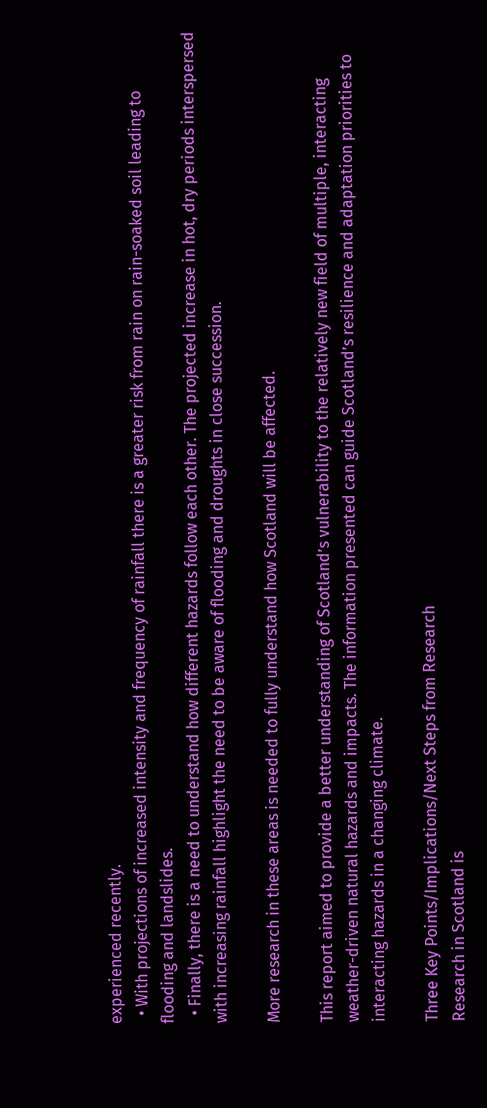experienced recently.
  • With projections of increased intensity and frequency of rainfall there is a greater risk from rain on rain-soaked soil leading to flooding and landslides.
  • Finally, there is a need to understand how different hazards follow each other. The projected increase in hot, dry periods interspersed with increasing rainfall highlight the need to be aware of flooding and droughts in close succession.

More research in these areas is needed to fully understand how Scotland will be affected.

This report aimed to provide a better understanding of Scotland’s vulnerability to the relatively new field of multiple, interacting weather-driven natural hazards and impacts. The information presented can guide Scotland’s resilience and adaptation priorities to interacting hazards in a changing climate.

Three Key Points/Implications/Next Steps from Research
Research in Scotland is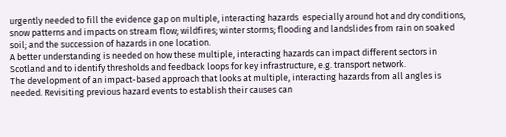urgently needed to fill the evidence gap on multiple, interacting hazards  especially around hot and dry conditions, snow patterns and impacts on stream flow; wildfires; winter storms; flooding and landslides from rain on soaked soil; and the succession of hazards in one location.
A better understanding is needed on how these multiple, interacting hazards can impact different sectors in Scotland and to identify thresholds and feedback loops for key infrastructure, e.g. transport network.
The development of an impact-based approach that looks at multiple, interacting hazards from all angles is needed. Revisiting previous hazard events to establish their causes can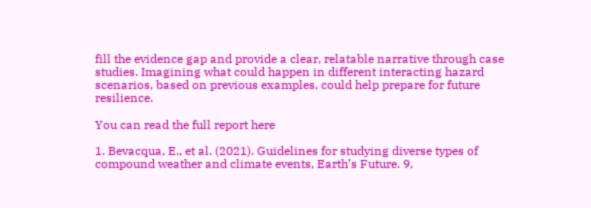fill the evidence gap and provide a clear, relatable narrative through case studies. Imagining what could happen in different interacting hazard scenarios, based on previous examples, could help prepare for future resilience.

You can read the full report here

1. Bevacqua, E., et al. (2021). Guidelines for studying diverse types of compound weather and climate events, Earth’s Future. 9,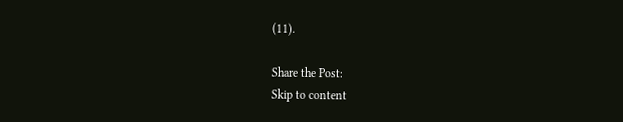(11).

Share the Post:
Skip to content